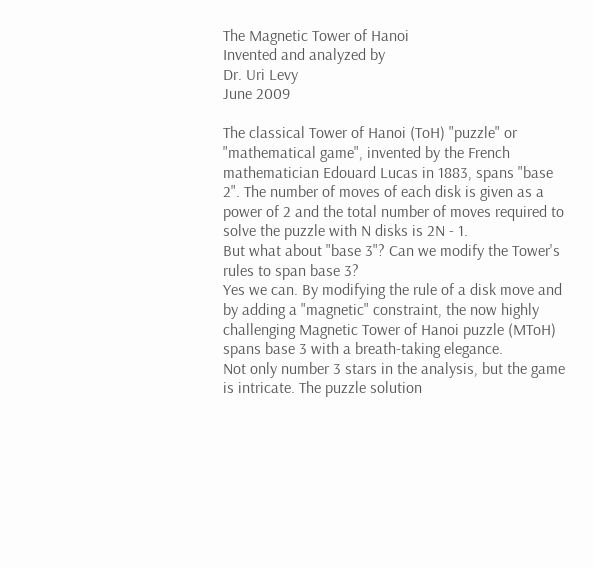The Magnetic Tower of Hanoi
Invented and analyzed by
Dr. Uri Levy
June 2009

The classical Tower of Hanoi (ToH) "puzzle" or "mathematical game", invented by the French mathematician Edouard Lucas in 1883, spans "base 2". The number of moves of each disk is given as a power of 2 and the total number of moves required to solve the puzzle with N disks is 2N - 1.
But what about "base 3"? Can we modify the Tower's rules to span base 3?
Yes we can. By modifying the rule of a disk move and by adding a "magnetic" constraint, the now highly challenging Magnetic Tower of Hanoi puzzle (MToH) spans base 3 with a breath-taking elegance.
Not only number 3 stars in the analysis, but the game is intricate. The puzzle solution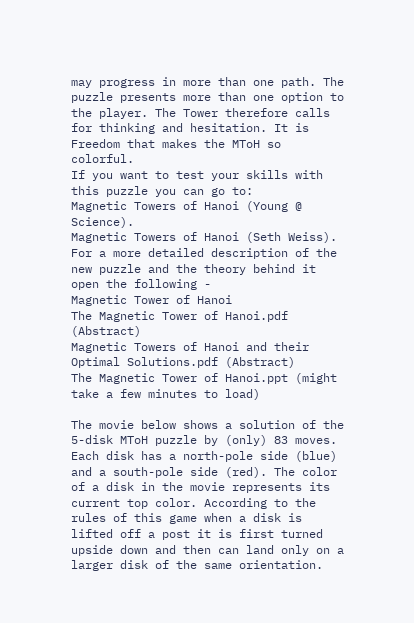may progress in more than one path. The puzzle presents more than one option to the player. The Tower therefore calls for thinking and hesitation. It is Freedom that makes the MToH so colorful.
If you want to test your skills with this puzzle you can go to:
Magnetic Towers of Hanoi (Young @ Science).
Magnetic Towers of Hanoi (Seth Weiss).
For a more detailed description of the new puzzle and the theory behind it open the following -
Magnetic Tower of Hanoi
The Magnetic Tower of Hanoi.pdf (Abstract)
Magnetic Towers of Hanoi and their Optimal Solutions.pdf (Abstract)
The Magnetic Tower of Hanoi.ppt (might take a few minutes to load)

The movie below shows a solution of the 5-disk MToH puzzle by (only) 83 moves. Each disk has a north-pole side (blue) and a south-pole side (red). The color of a disk in the movie represents its current top color. According to the rules of this game when a disk is lifted off a post it is first turned upside down and then can land only on a larger disk of the same orientation.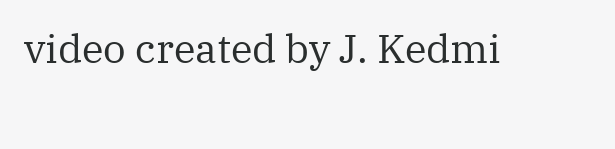video created by J. Kedmi